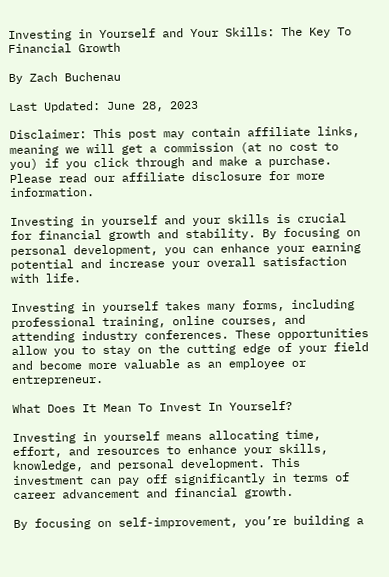Investing in Yourself and Your Skills: The Key To Financial Growth

By Zach Buchenau

Last Updated: June 28, 2023

Disclaimer: This post may contain affiliate links, meaning we will get a commission (at no cost to you) if you click through and make a purchase. Please read our affiliate disclosure for more information.

Investing in yourself and your skills is crucial for financial growth and stability. By focusing on personal development, you can enhance your earning potential and increase your overall satisfaction with life.

Investing in yourself takes many forms, including professional training, online courses, and attending industry conferences. These opportunities allow you to stay on the cutting edge of your field and become more valuable as an employee or entrepreneur.

What Does It Mean To Invest In Yourself?

Investing in yourself means allocating time, effort, and resources to enhance your skills, knowledge, and personal development. This investment can pay off significantly in terms of career advancement and financial growth.

By focusing on self-improvement, you’re building a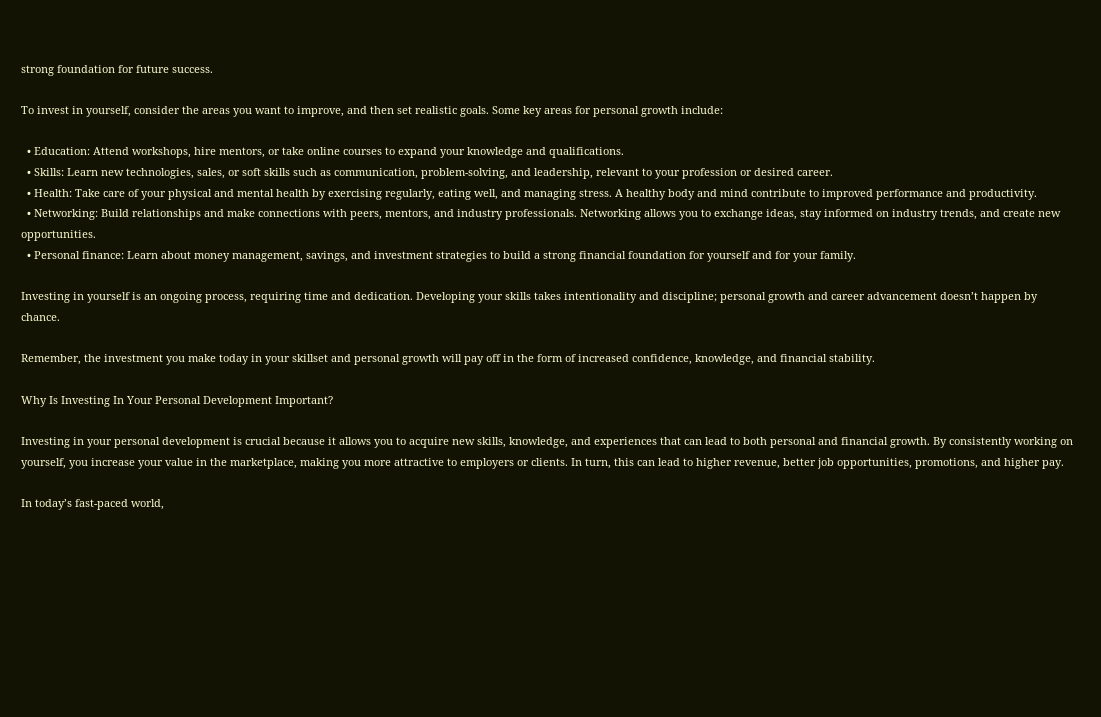strong foundation for future success.

To invest in yourself, consider the areas you want to improve, and then set realistic goals. Some key areas for personal growth include:

  • Education: Attend workshops, hire mentors, or take online courses to expand your knowledge and qualifications.
  • Skills: Learn new technologies, sales, or soft skills such as communication, problem-solving, and leadership, relevant to your profession or desired career.
  • Health: Take care of your physical and mental health by exercising regularly, eating well, and managing stress. A healthy body and mind contribute to improved performance and productivity.
  • Networking: Build relationships and make connections with peers, mentors, and industry professionals. Networking allows you to exchange ideas, stay informed on industry trends, and create new opportunities.
  • Personal finance: Learn about money management, savings, and investment strategies to build a strong financial foundation for yourself and for your family.

Investing in yourself is an ongoing process, requiring time and dedication. Developing your skills takes intentionality and discipline; personal growth and career advancement doesn’t happen by chance.

Remember, the investment you make today in your skillset and personal growth will pay off in the form of increased confidence, knowledge, and financial stability.

Why Is Investing In Your Personal Development Important?

Investing in your personal development is crucial because it allows you to acquire new skills, knowledge, and experiences that can lead to both personal and financial growth. By consistently working on yourself, you increase your value in the marketplace, making you more attractive to employers or clients. In turn, this can lead to higher revenue, better job opportunities, promotions, and higher pay.

In today’s fast-paced world,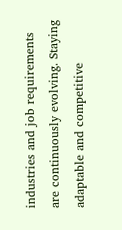industries and job requirements are continuously evolving. Staying adaptable and competitive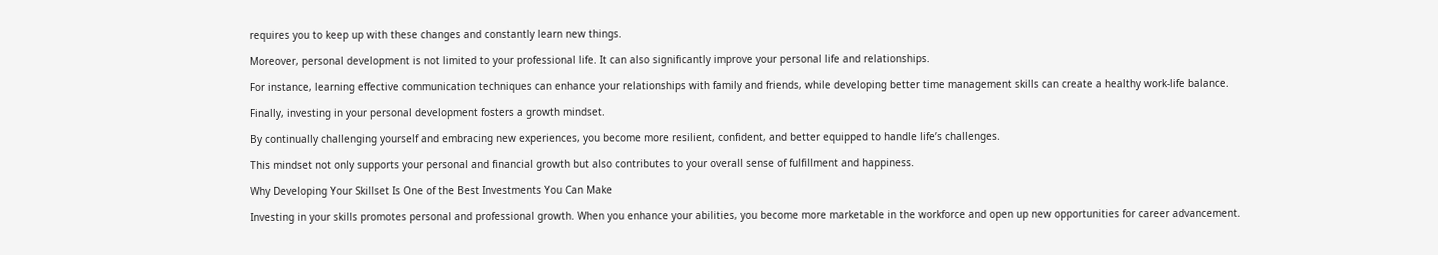requires you to keep up with these changes and constantly learn new things.

Moreover, personal development is not limited to your professional life. It can also significantly improve your personal life and relationships.

For instance, learning effective communication techniques can enhance your relationships with family and friends, while developing better time management skills can create a healthy work-life balance.

Finally, investing in your personal development fosters a growth mindset.

By continually challenging yourself and embracing new experiences, you become more resilient, confident, and better equipped to handle life’s challenges.

This mindset not only supports your personal and financial growth but also contributes to your overall sense of fulfillment and happiness.

Why Developing Your Skillset Is One of the Best Investments You Can Make

Investing in your skills promotes personal and professional growth. When you enhance your abilities, you become more marketable in the workforce and open up new opportunities for career advancement.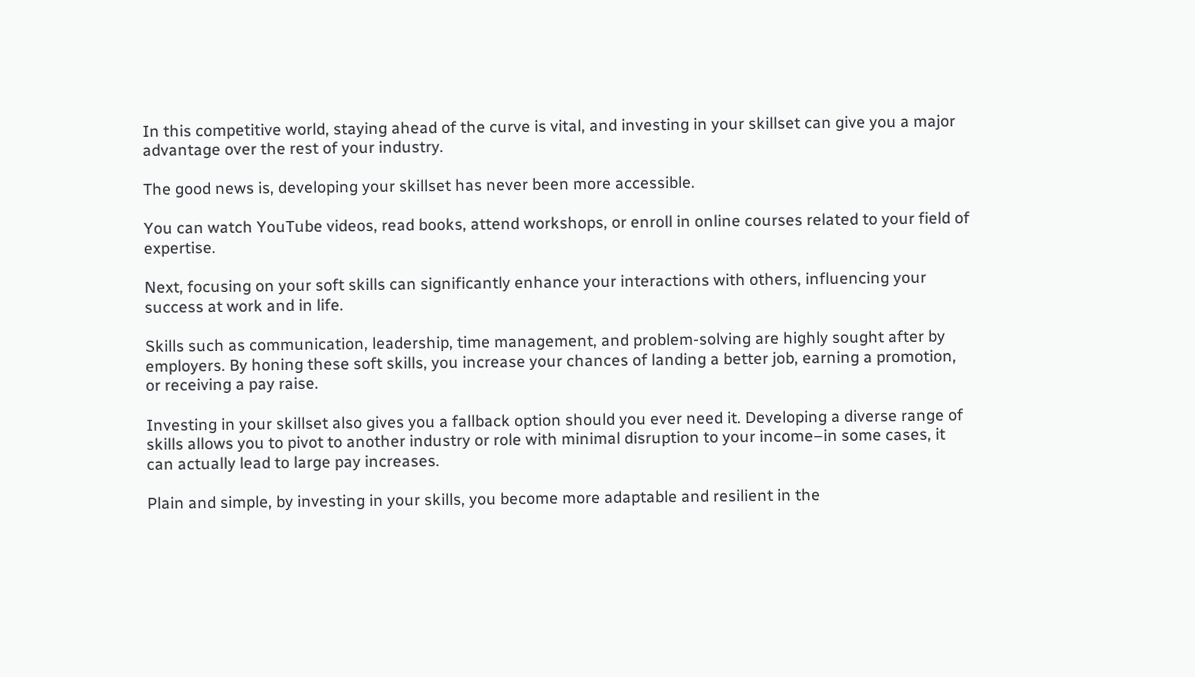In this competitive world, staying ahead of the curve is vital, and investing in your skillset can give you a major advantage over the rest of your industry.

The good news is, developing your skillset has never been more accessible.

You can watch YouTube videos, read books, attend workshops, or enroll in online courses related to your field of expertise.

Next, focusing on your soft skills can significantly enhance your interactions with others, influencing your success at work and in life.

Skills such as communication, leadership, time management, and problem-solving are highly sought after by employers. By honing these soft skills, you increase your chances of landing a better job, earning a promotion, or receiving a pay raise.

Investing in your skillset also gives you a fallback option should you ever need it. Developing a diverse range of skills allows you to pivot to another industry or role with minimal disruption to your income–in some cases, it can actually lead to large pay increases.

Plain and simple, by investing in your skills, you become more adaptable and resilient in the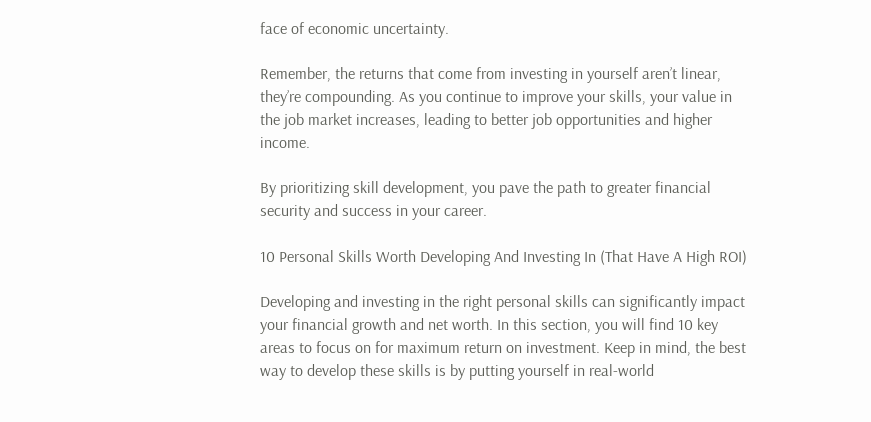face of economic uncertainty.

Remember, the returns that come from investing in yourself aren’t linear, they’re compounding. As you continue to improve your skills, your value in the job market increases, leading to better job opportunities and higher income.

By prioritizing skill development, you pave the path to greater financial security and success in your career.

10 Personal Skills Worth Developing And Investing In (That Have A High ROI)

Developing and investing in the right personal skills can significantly impact your financial growth and net worth. In this section, you will find 10 key areas to focus on for maximum return on investment. Keep in mind, the best way to develop these skills is by putting yourself in real-world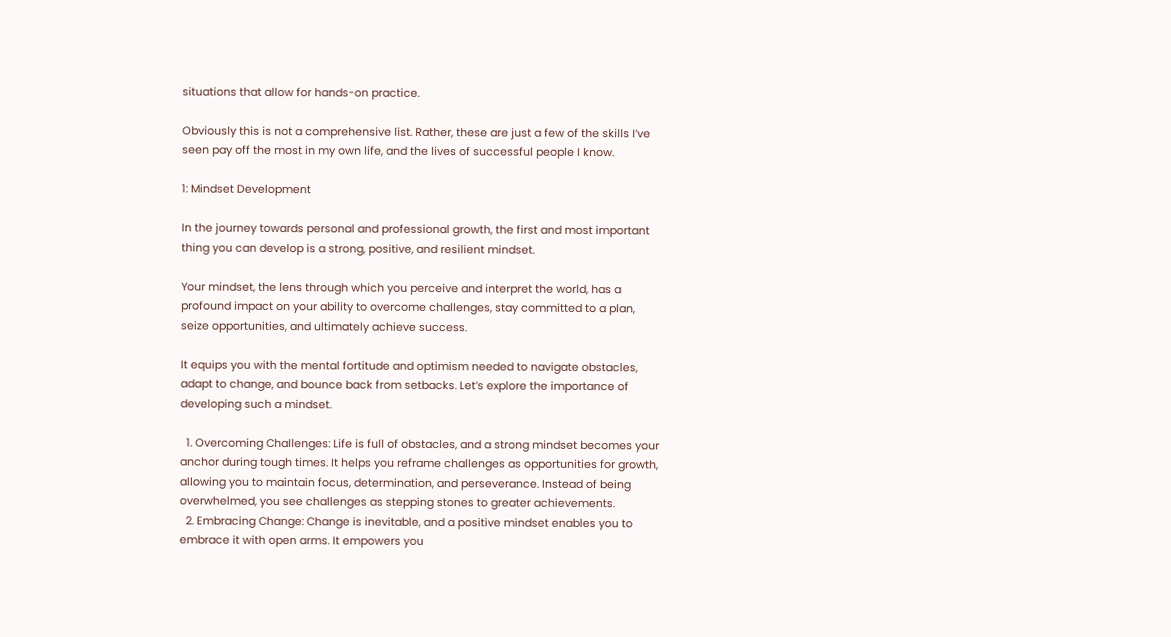situations that allow for hands-on practice.

Obviously this is not a comprehensive list. Rather, these are just a few of the skills I’ve seen pay off the most in my own life, and the lives of successful people I know.

1: Mindset Development

In the journey towards personal and professional growth, the first and most important thing you can develop is a strong, positive, and resilient mindset.

Your mindset, the lens through which you perceive and interpret the world, has a profound impact on your ability to overcome challenges, stay committed to a plan, seize opportunities, and ultimately achieve success.

It equips you with the mental fortitude and optimism needed to navigate obstacles, adapt to change, and bounce back from setbacks. Let’s explore the importance of developing such a mindset.

  1. Overcoming Challenges: Life is full of obstacles, and a strong mindset becomes your anchor during tough times. It helps you reframe challenges as opportunities for growth, allowing you to maintain focus, determination, and perseverance. Instead of being overwhelmed, you see challenges as stepping stones to greater achievements.
  2. Embracing Change: Change is inevitable, and a positive mindset enables you to embrace it with open arms. It empowers you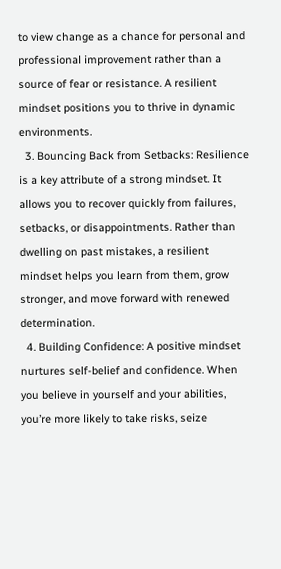to view change as a chance for personal and professional improvement rather than a source of fear or resistance. A resilient mindset positions you to thrive in dynamic environments.
  3. Bouncing Back from Setbacks: Resilience is a key attribute of a strong mindset. It allows you to recover quickly from failures, setbacks, or disappointments. Rather than dwelling on past mistakes, a resilient mindset helps you learn from them, grow stronger, and move forward with renewed determination.
  4. Building Confidence: A positive mindset nurtures self-belief and confidence. When you believe in yourself and your abilities, you’re more likely to take risks, seize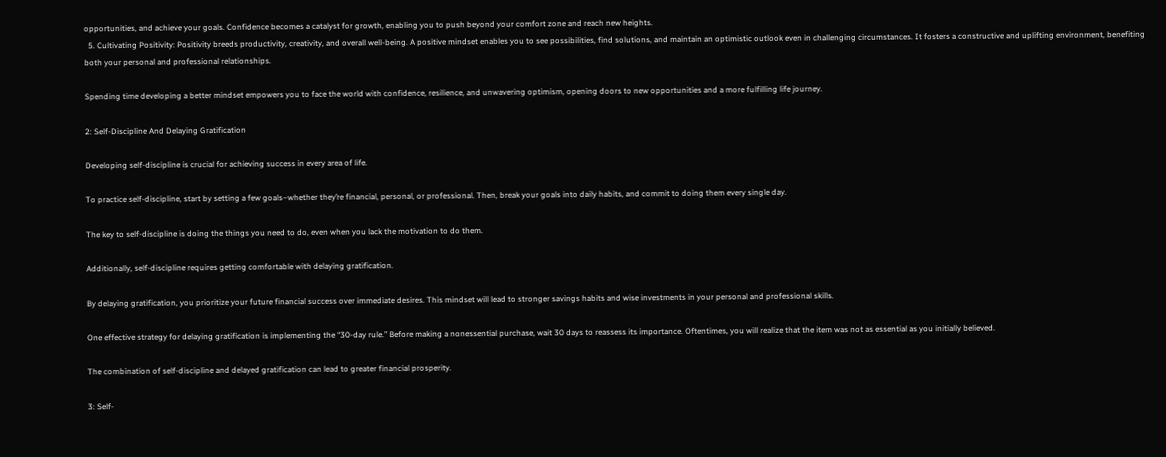opportunities, and achieve your goals. Confidence becomes a catalyst for growth, enabling you to push beyond your comfort zone and reach new heights.
  5. Cultivating Positivity: Positivity breeds productivity, creativity, and overall well-being. A positive mindset enables you to see possibilities, find solutions, and maintain an optimistic outlook even in challenging circumstances. It fosters a constructive and uplifting environment, benefiting both your personal and professional relationships.

Spending time developing a better mindset empowers you to face the world with confidence, resilience, and unwavering optimism, opening doors to new opportunities and a more fulfilling life journey.

2: Self-Discipline And Delaying Gratification

Developing self-discipline is crucial for achieving success in every area of life.

To practice self-discipline, start by setting a few goals–whether they’re financial, personal, or professional. Then, break your goals into daily habits, and commit to doing them every single day.

The key to self-discipline is doing the things you need to do, even when you lack the motivation to do them.

Additionally, self-discipline requires getting comfortable with delaying gratification.

By delaying gratification, you prioritize your future financial success over immediate desires. This mindset will lead to stronger savings habits and wise investments in your personal and professional skills.

One effective strategy for delaying gratification is implementing the “30-day rule.” Before making a nonessential purchase, wait 30 days to reassess its importance. Oftentimes, you will realize that the item was not as essential as you initially believed.

The combination of self-discipline and delayed gratification can lead to greater financial prosperity.

3: Self-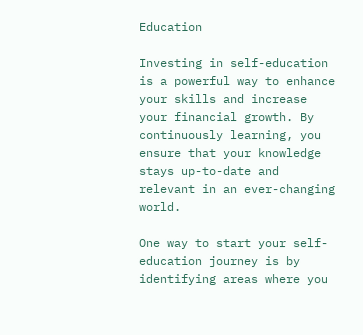Education

Investing in self-education is a powerful way to enhance your skills and increase your financial growth. By continuously learning, you ensure that your knowledge stays up-to-date and relevant in an ever-changing world.

One way to start your self-education journey is by identifying areas where you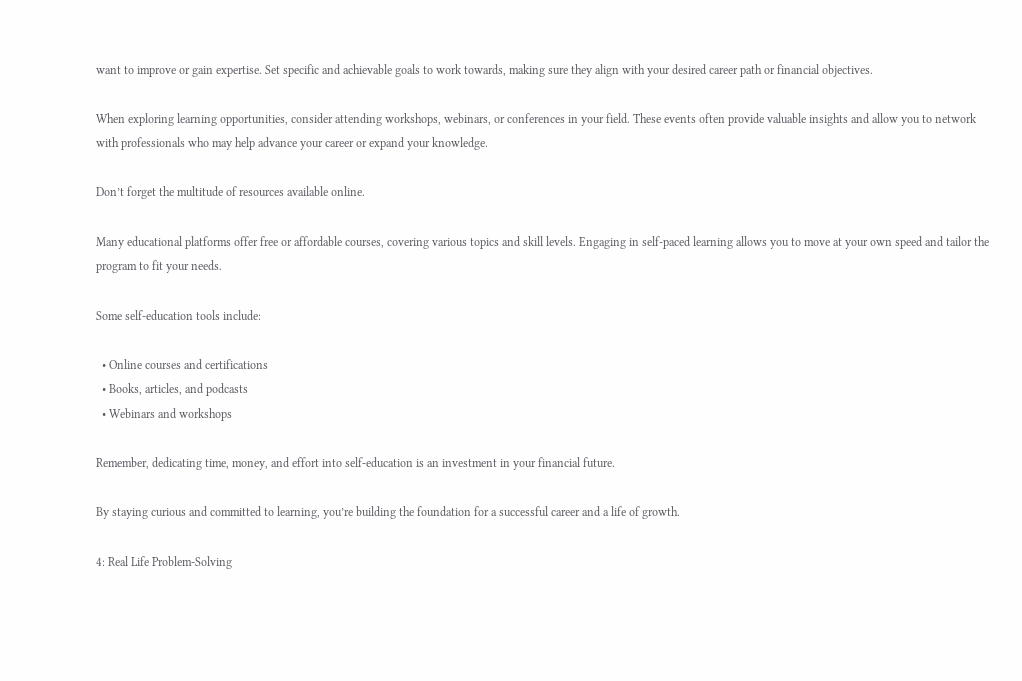want to improve or gain expertise. Set specific and achievable goals to work towards, making sure they align with your desired career path or financial objectives.

When exploring learning opportunities, consider attending workshops, webinars, or conferences in your field. These events often provide valuable insights and allow you to network with professionals who may help advance your career or expand your knowledge.

Don’t forget the multitude of resources available online.

Many educational platforms offer free or affordable courses, covering various topics and skill levels. Engaging in self-paced learning allows you to move at your own speed and tailor the program to fit your needs.

Some self-education tools include:

  • Online courses and certifications
  • Books, articles, and podcasts
  • Webinars and workshops

Remember, dedicating time, money, and effort into self-education is an investment in your financial future.

By staying curious and committed to learning, you’re building the foundation for a successful career and a life of growth.

4: Real Life Problem-Solving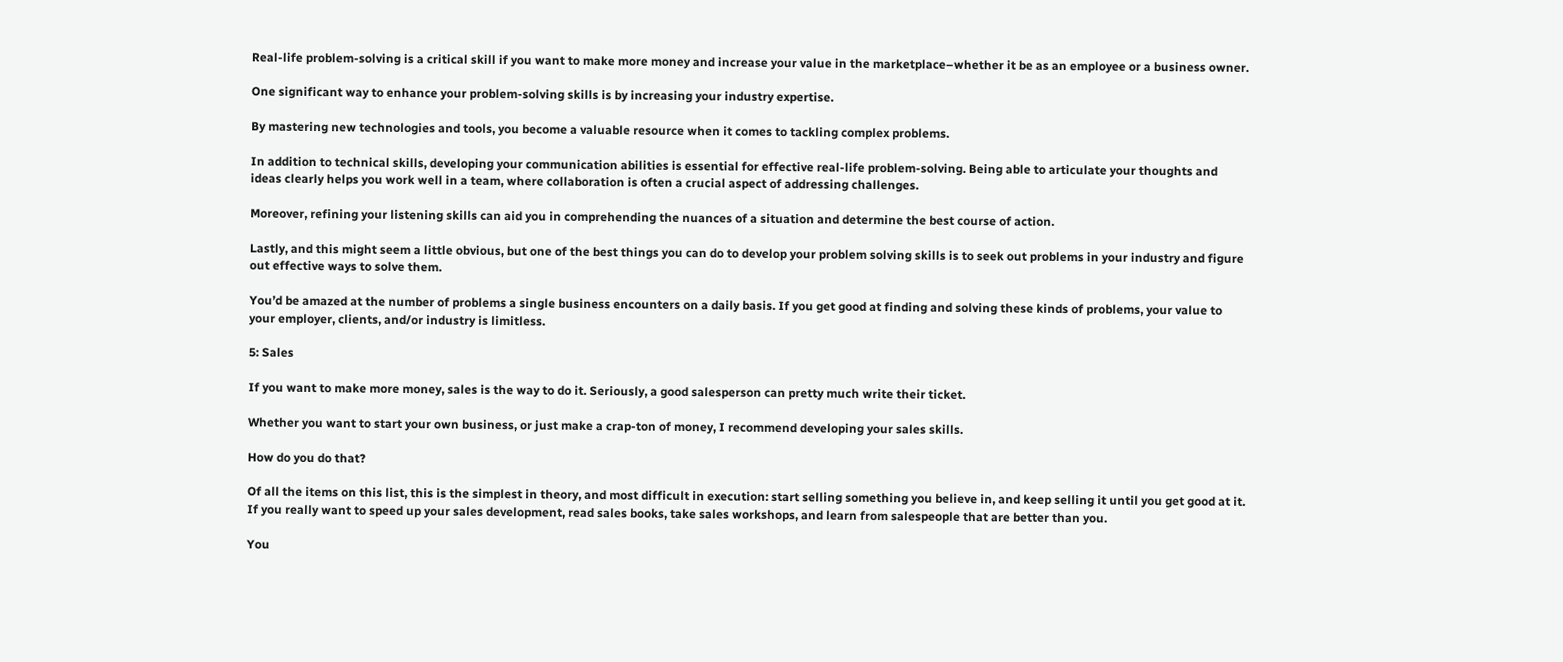Real-life problem-solving is a critical skill if you want to make more money and increase your value in the marketplace–whether it be as an employee or a business owner.

One significant way to enhance your problem-solving skills is by increasing your industry expertise.

By mastering new technologies and tools, you become a valuable resource when it comes to tackling complex problems.

In addition to technical skills, developing your communication abilities is essential for effective real-life problem-solving. Being able to articulate your thoughts and ideas clearly helps you work well in a team, where collaboration is often a crucial aspect of addressing challenges.

Moreover, refining your listening skills can aid you in comprehending the nuances of a situation and determine the best course of action.

Lastly, and this might seem a little obvious, but one of the best things you can do to develop your problem solving skills is to seek out problems in your industry and figure out effective ways to solve them.

You’d be amazed at the number of problems a single business encounters on a daily basis. If you get good at finding and solving these kinds of problems, your value to your employer, clients, and/or industry is limitless.

5: Sales

If you want to make more money, sales is the way to do it. Seriously, a good salesperson can pretty much write their ticket.

Whether you want to start your own business, or just make a crap-ton of money, I recommend developing your sales skills.

How do you do that?

Of all the items on this list, this is the simplest in theory, and most difficult in execution: start selling something you believe in, and keep selling it until you get good at it. If you really want to speed up your sales development, read sales books, take sales workshops, and learn from salespeople that are better than you.

You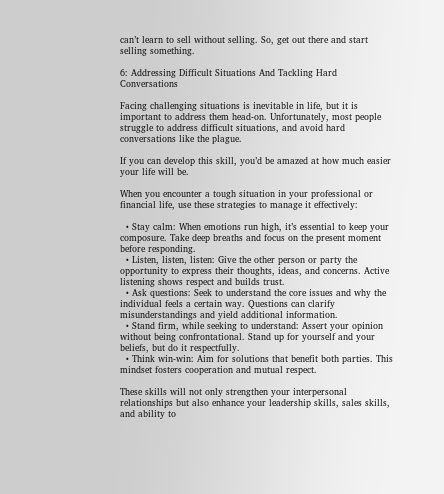can’t learn to sell without selling. So, get out there and start selling something.

6: Addressing Difficult Situations And Tackling Hard Conversations

Facing challenging situations is inevitable in life, but it is important to address them head-on. Unfortunately, most people struggle to address difficult situations, and avoid hard conversations like the plague.

If you can develop this skill, you’d be amazed at how much easier your life will be.

When you encounter a tough situation in your professional or financial life, use these strategies to manage it effectively:

  • Stay calm: When emotions run high, it’s essential to keep your composure. Take deep breaths and focus on the present moment before responding.
  • Listen, listen, listen: Give the other person or party the opportunity to express their thoughts, ideas, and concerns. Active listening shows respect and builds trust.
  • Ask questions: Seek to understand the core issues and why the individual feels a certain way. Questions can clarify misunderstandings and yield additional information.
  • Stand firm, while seeking to understand: Assert your opinion without being confrontational. Stand up for yourself and your beliefs, but do it respectfully.
  • Think win-win: Aim for solutions that benefit both parties. This mindset fosters cooperation and mutual respect.

These skills will not only strengthen your interpersonal relationships but also enhance your leadership skills, sales skills, and ability to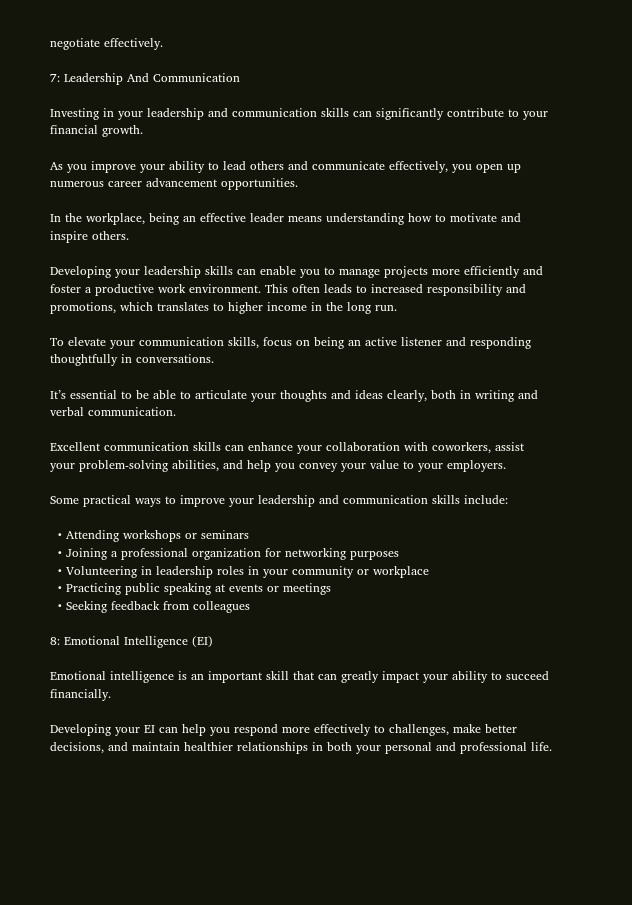negotiate effectively.

7: Leadership And Communication

Investing in your leadership and communication skills can significantly contribute to your financial growth.

As you improve your ability to lead others and communicate effectively, you open up numerous career advancement opportunities.

In the workplace, being an effective leader means understanding how to motivate and inspire others.

Developing your leadership skills can enable you to manage projects more efficiently and foster a productive work environment. This often leads to increased responsibility and promotions, which translates to higher income in the long run.

To elevate your communication skills, focus on being an active listener and responding thoughtfully in conversations.

It’s essential to be able to articulate your thoughts and ideas clearly, both in writing and verbal communication.

Excellent communication skills can enhance your collaboration with coworkers, assist your problem-solving abilities, and help you convey your value to your employers.

Some practical ways to improve your leadership and communication skills include:

  • Attending workshops or seminars
  • Joining a professional organization for networking purposes
  • Volunteering in leadership roles in your community or workplace
  • Practicing public speaking at events or meetings
  • Seeking feedback from colleagues

8: Emotional Intelligence (EI)

Emotional intelligence is an important skill that can greatly impact your ability to succeed financially.

Developing your EI can help you respond more effectively to challenges, make better decisions, and maintain healthier relationships in both your personal and professional life.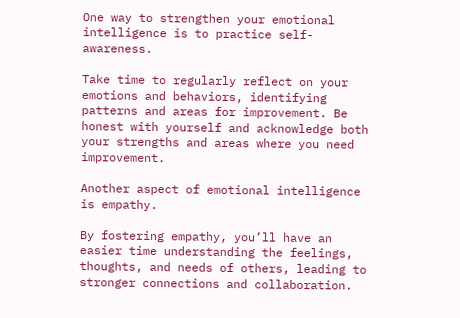One way to strengthen your emotional intelligence is to practice self-awareness.

Take time to regularly reflect on your emotions and behaviors, identifying patterns and areas for improvement. Be honest with yourself and acknowledge both your strengths and areas where you need improvement.

Another aspect of emotional intelligence is empathy.

By fostering empathy, you’ll have an easier time understanding the feelings, thoughts, and needs of others, leading to stronger connections and collaboration.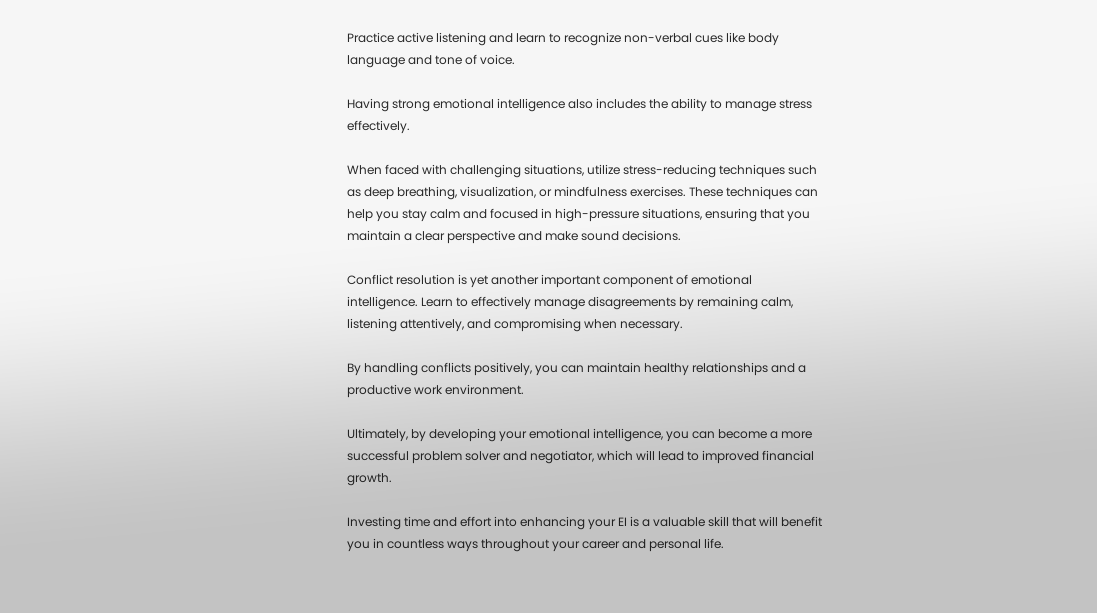Practice active listening and learn to recognize non-verbal cues like body language and tone of voice.

Having strong emotional intelligence also includes the ability to manage stress effectively.

When faced with challenging situations, utilize stress-reducing techniques such as deep breathing, visualization, or mindfulness exercises. These techniques can help you stay calm and focused in high-pressure situations, ensuring that you maintain a clear perspective and make sound decisions.

Conflict resolution is yet another important component of emotional intelligence. Learn to effectively manage disagreements by remaining calm, listening attentively, and compromising when necessary.

By handling conflicts positively, you can maintain healthy relationships and a productive work environment.

Ultimately, by developing your emotional intelligence, you can become a more successful problem solver and negotiator, which will lead to improved financial growth.

Investing time and effort into enhancing your EI is a valuable skill that will benefit you in countless ways throughout your career and personal life.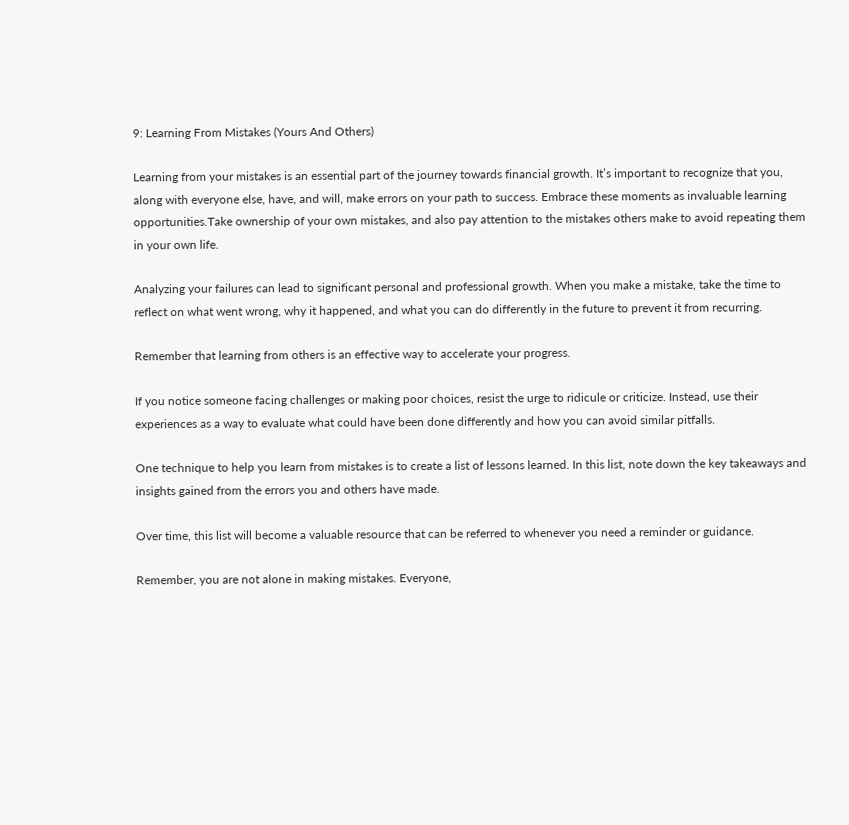9: Learning From Mistakes (Yours And Others)

Learning from your mistakes is an essential part of the journey towards financial growth. It’s important to recognize that you, along with everyone else, have, and will, make errors on your path to success. Embrace these moments as invaluable learning opportunities.Take ownership of your own mistakes, and also pay attention to the mistakes others make to avoid repeating them in your own life.

Analyzing your failures can lead to significant personal and professional growth. When you make a mistake, take the time to reflect on what went wrong, why it happened, and what you can do differently in the future to prevent it from recurring.

Remember that learning from others is an effective way to accelerate your progress.

If you notice someone facing challenges or making poor choices, resist the urge to ridicule or criticize. Instead, use their experiences as a way to evaluate what could have been done differently and how you can avoid similar pitfalls.

One technique to help you learn from mistakes is to create a list of lessons learned. In this list, note down the key takeaways and insights gained from the errors you and others have made.

Over time, this list will become a valuable resource that can be referred to whenever you need a reminder or guidance.

Remember, you are not alone in making mistakes. Everyone,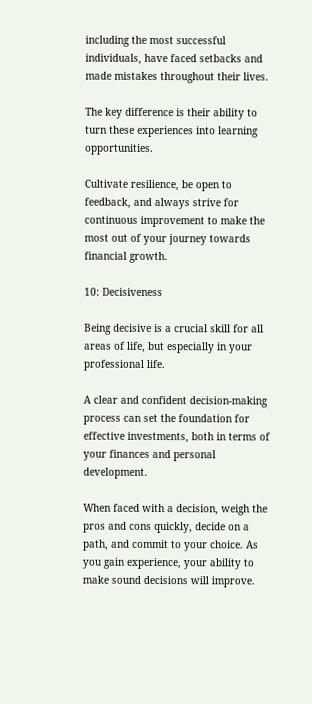including the most successful individuals, have faced setbacks and made mistakes throughout their lives.

The key difference is their ability to turn these experiences into learning opportunities.

Cultivate resilience, be open to feedback, and always strive for continuous improvement to make the most out of your journey towards financial growth.

10: Decisiveness

Being decisive is a crucial skill for all areas of life, but especially in your professional life.

A clear and confident decision-making process can set the foundation for effective investments, both in terms of your finances and personal development.

When faced with a decision, weigh the pros and cons quickly, decide on a path, and commit to your choice. As you gain experience, your ability to make sound decisions will improve.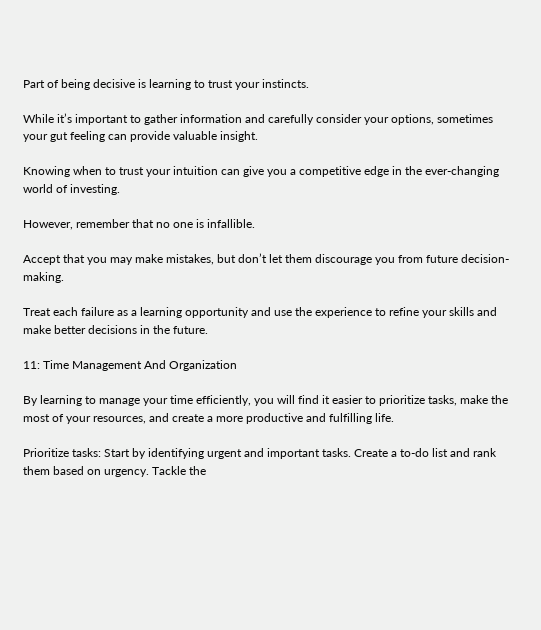Part of being decisive is learning to trust your instincts.

While it’s important to gather information and carefully consider your options, sometimes your gut feeling can provide valuable insight.

Knowing when to trust your intuition can give you a competitive edge in the ever-changing world of investing.

However, remember that no one is infallible.

Accept that you may make mistakes, but don’t let them discourage you from future decision-making.

Treat each failure as a learning opportunity and use the experience to refine your skills and make better decisions in the future.

11: Time Management And Organization

By learning to manage your time efficiently, you will find it easier to prioritize tasks, make the most of your resources, and create a more productive and fulfilling life.

Prioritize tasks: Start by identifying urgent and important tasks. Create a to-do list and rank them based on urgency. Tackle the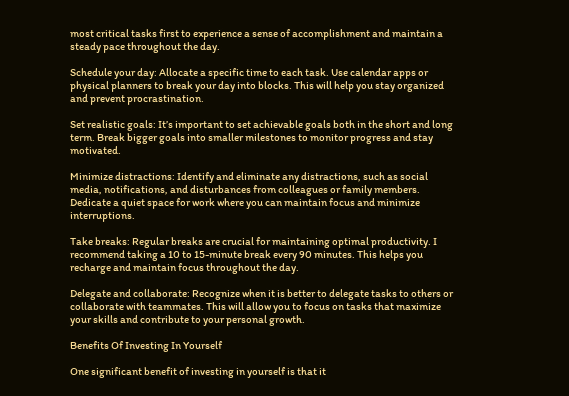most critical tasks first to experience a sense of accomplishment and maintain a steady pace throughout the day.

Schedule your day: Allocate a specific time to each task. Use calendar apps or physical planners to break your day into blocks. This will help you stay organized and prevent procrastination.

Set realistic goals: It’s important to set achievable goals both in the short and long term. Break bigger goals into smaller milestones to monitor progress and stay motivated.

Minimize distractions: Identify and eliminate any distractions, such as social media, notifications, and disturbances from colleagues or family members. Dedicate a quiet space for work where you can maintain focus and minimize interruptions.

Take breaks: Regular breaks are crucial for maintaining optimal productivity. I recommend taking a 10 to 15-minute break every 90 minutes. This helps you recharge and maintain focus throughout the day.

Delegate and collaborate: Recognize when it is better to delegate tasks to others or collaborate with teammates. This will allow you to focus on tasks that maximize your skills and contribute to your personal growth.

Benefits Of Investing In Yourself

One significant benefit of investing in yourself is that it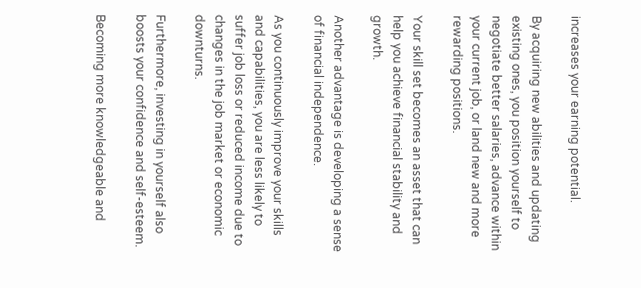increases your earning potential.

By acquiring new abilities and updating existing ones, you position yourself to negotiate better salaries, advance within your current job, or land new and more rewarding positions.

Your skill set becomes an asset that can help you achieve financial stability and growth.

Another advantage is developing a sense of financial independence.

As you continuously improve your skills and capabilities, you are less likely to suffer job loss or reduced income due to changes in the job market or economic downturns.

Furthermore, investing in yourself also boosts your confidence and self-esteem.

Becoming more knowledgeable and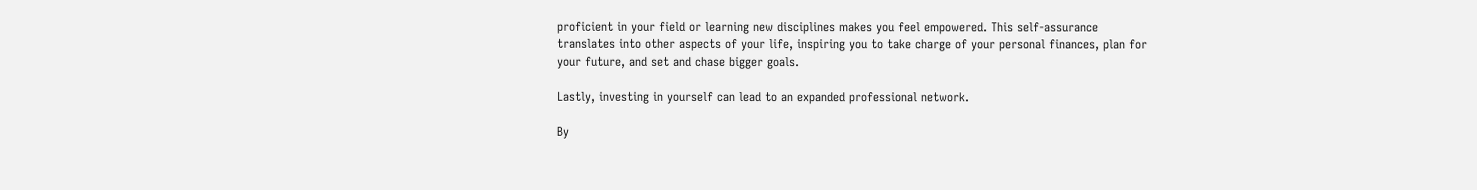proficient in your field or learning new disciplines makes you feel empowered. This self-assurance translates into other aspects of your life, inspiring you to take charge of your personal finances, plan for your future, and set and chase bigger goals.

Lastly, investing in yourself can lead to an expanded professional network.

By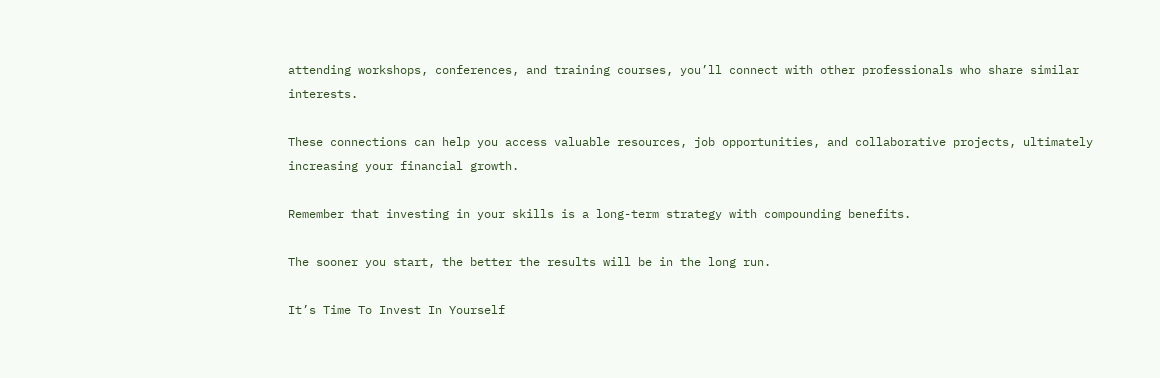attending workshops, conferences, and training courses, you’ll connect with other professionals who share similar interests.

These connections can help you access valuable resources, job opportunities, and collaborative projects, ultimately increasing your financial growth.

Remember that investing in your skills is a long-term strategy with compounding benefits.

The sooner you start, the better the results will be in the long run.

It’s Time To Invest In Yourself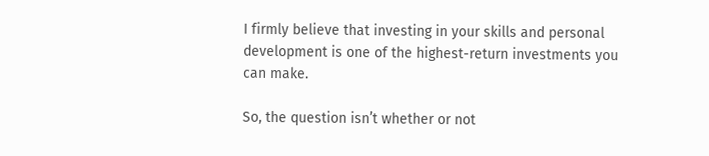I firmly believe that investing in your skills and personal development is one of the highest-return investments you can make.

So, the question isn’t whether or not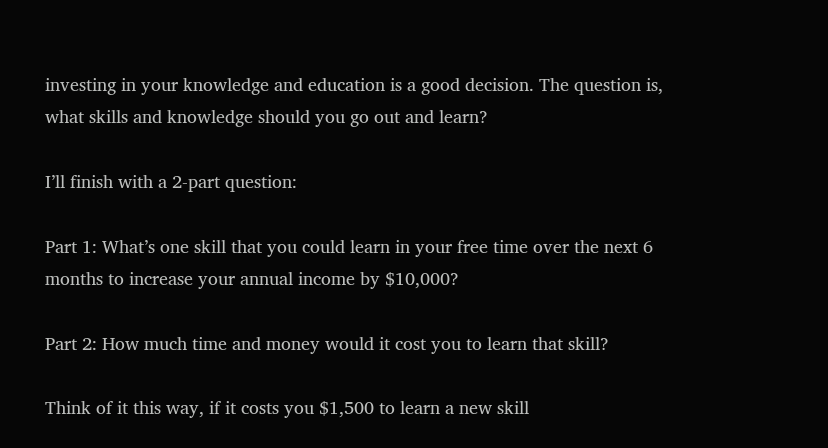investing in your knowledge and education is a good decision. The question is, what skills and knowledge should you go out and learn?

I’ll finish with a 2-part question:

Part 1: What’s one skill that you could learn in your free time over the next 6 months to increase your annual income by $10,000?

Part 2: How much time and money would it cost you to learn that skill?

Think of it this way, if it costs you $1,500 to learn a new skill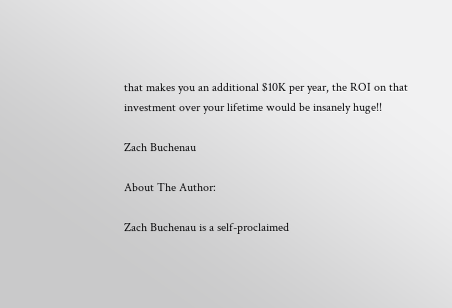that makes you an additional $10K per year, the ROI on that investment over your lifetime would be insanely huge!!

Zach Buchenau

About The Author:

Zach Buchenau is a self-proclaimed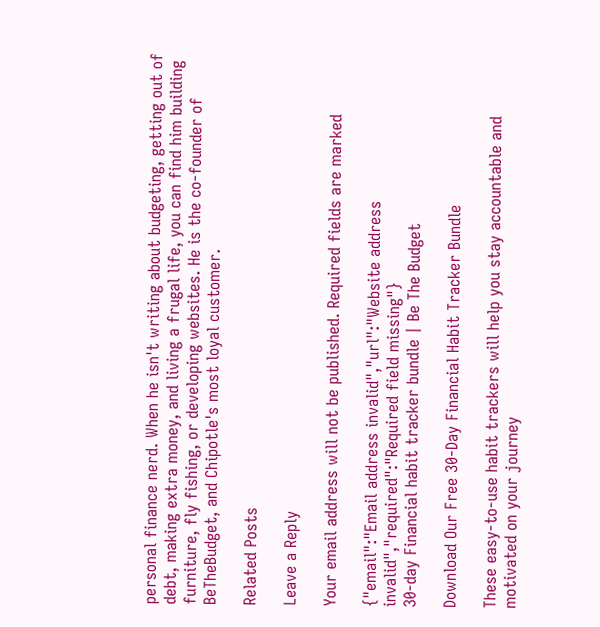personal finance nerd. When he isn't writing about budgeting, getting out of debt, making extra money, and living a frugal life, you can find him building furniture, fly fishing, or developing websites. He is the co-founder of BeTheBudget, and Chipotle's most loyal customer.

Related Posts

Leave a Reply

Your email address will not be published. Required fields are marked

{"email":"Email address invalid","url":"Website address invalid","required":"Required field missing"}
30-day Financial habit tracker bundle | Be The Budget

Download Our Free 30-Day Financial Habit Tracker Bundle

These easy-to-use habit trackers will help you stay accountable and motivated on your journey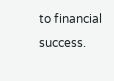to financial success.